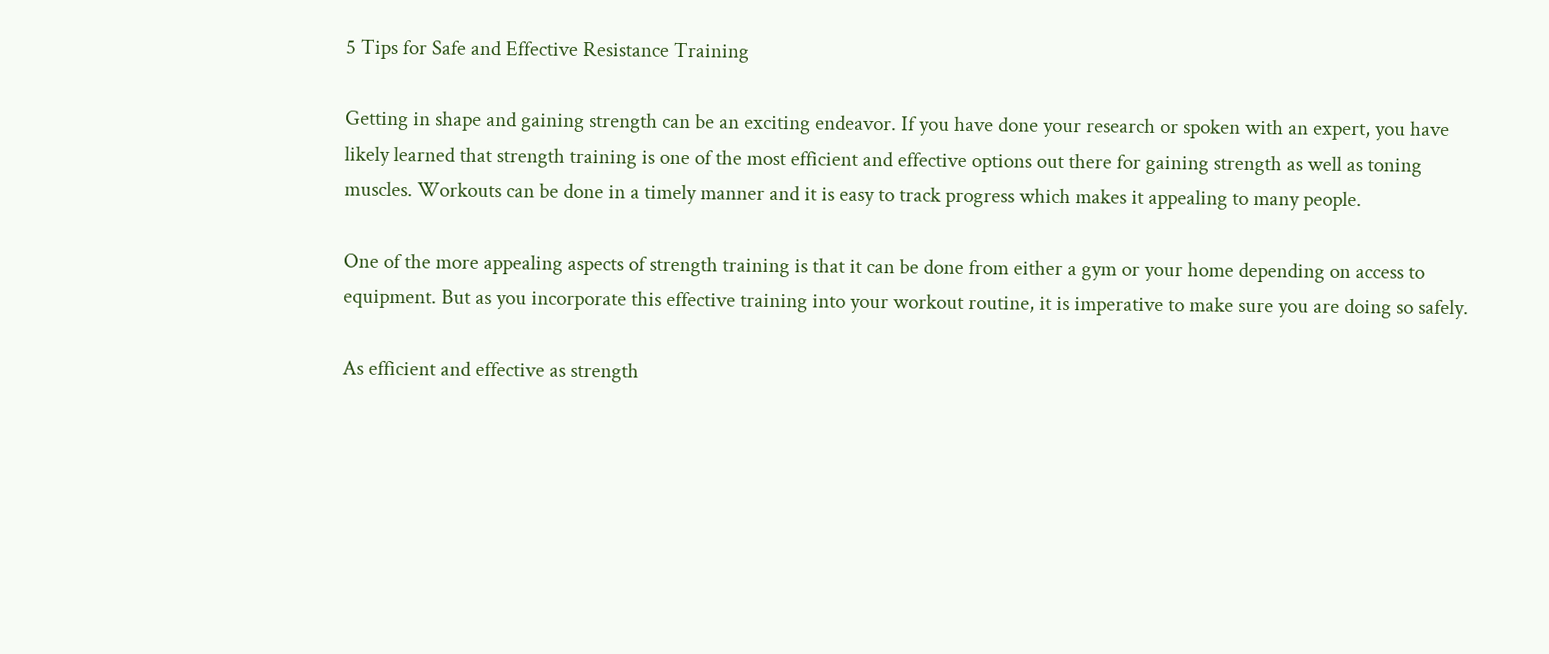5 Tips for Safe and Effective Resistance Training

Getting in shape and gaining strength can be an exciting endeavor. If you have done your research or spoken with an expert, you have likely learned that strength training is one of the most efficient and effective options out there for gaining strength as well as toning muscles. Workouts can be done in a timely manner and it is easy to track progress which makes it appealing to many people.

One of the more appealing aspects of strength training is that it can be done from either a gym or your home depending on access to equipment. But as you incorporate this effective training into your workout routine, it is imperative to make sure you are doing so safely.

As efficient and effective as strength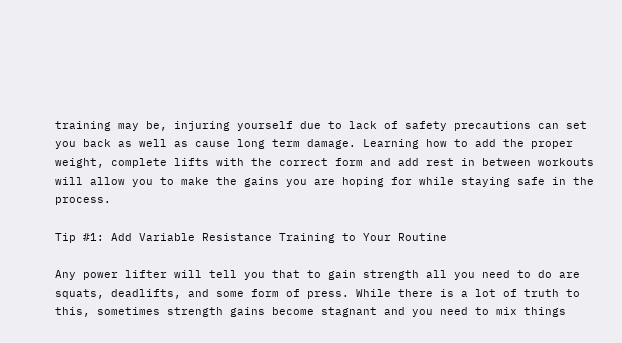training may be, injuring yourself due to lack of safety precautions can set you back as well as cause long term damage. Learning how to add the proper weight, complete lifts with the correct form and add rest in between workouts will allow you to make the gains you are hoping for while staying safe in the process.

Tip #1: Add Variable Resistance Training to Your Routine

Any power lifter will tell you that to gain strength all you need to do are squats, deadlifts, and some form of press. While there is a lot of truth to this, sometimes strength gains become stagnant and you need to mix things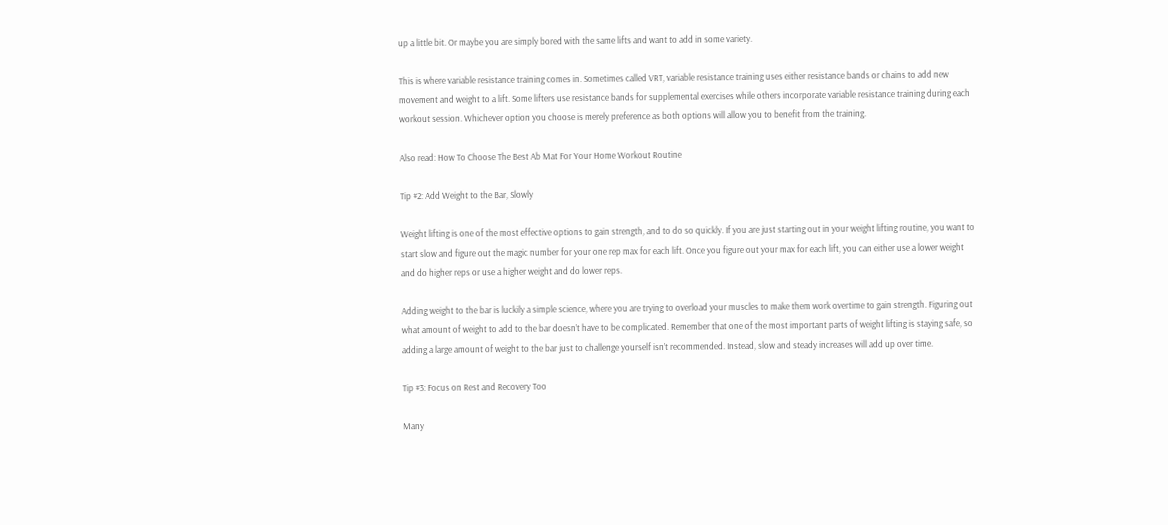up a little bit. Or maybe you are simply bored with the same lifts and want to add in some variety.

This is where variable resistance training comes in. Sometimes called VRT, variable resistance training uses either resistance bands or chains to add new movement and weight to a lift. Some lifters use resistance bands for supplemental exercises while others incorporate variable resistance training during each workout session. Whichever option you choose is merely preference as both options will allow you to benefit from the training.

Also read: How To Choose The Best Ab Mat For Your Home Workout Routine

Tip #2: Add Weight to the Bar, Slowly

Weight lifting is one of the most effective options to gain strength, and to do so quickly. If you are just starting out in your weight lifting routine, you want to start slow and figure out the magic number for your one rep max for each lift. Once you figure out your max for each lift, you can either use a lower weight and do higher reps or use a higher weight and do lower reps.

Adding weight to the bar is luckily a simple science, where you are trying to overload your muscles to make them work overtime to gain strength. Figuring out what amount of weight to add to the bar doesn’t have to be complicated. Remember that one of the most important parts of weight lifting is staying safe, so adding a large amount of weight to the bar just to challenge yourself isn’t recommended. Instead, slow and steady increases will add up over time.

Tip #3: Focus on Rest and Recovery Too

Many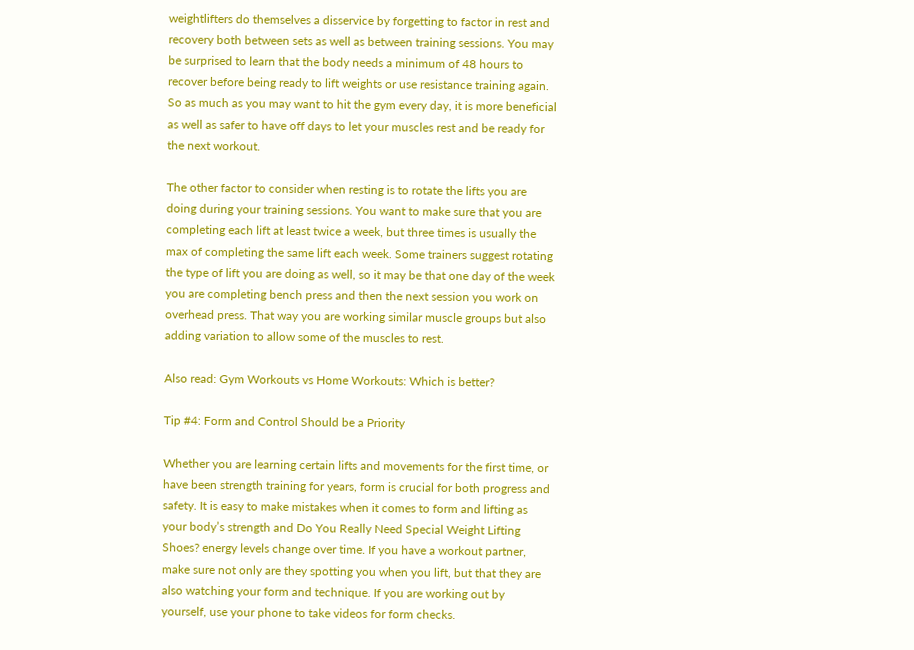weightlifters do themselves a disservice by forgetting to factor in rest and recovery both between sets as well as between training sessions. You may be surprised to learn that the body needs a minimum of 48 hours to recover before being ready to lift weights or use resistance training again. So as much as you may want to hit the gym every day, it is more beneficial as well as safer to have off days to let your muscles rest and be ready for the next workout.

The other factor to consider when resting is to rotate the lifts you are doing during your training sessions. You want to make sure that you are completing each lift at least twice a week, but three times is usually the max of completing the same lift each week. Some trainers suggest rotating the type of lift you are doing as well, so it may be that one day of the week you are completing bench press and then the next session you work on overhead press. That way you are working similar muscle groups but also adding variation to allow some of the muscles to rest.

Also read: Gym Workouts vs Home Workouts: Which is better?

Tip #4: Form and Control Should be a Priority

Whether you are learning certain lifts and movements for the first time, or have been strength training for years, form is crucial for both progress and safety. It is easy to make mistakes when it comes to form and lifting as your body’s strength and Do You Really Need Special Weight Lifting Shoes? energy levels change over time. If you have a workout partner, make sure not only are they spotting you when you lift, but that they are also watching your form and technique. If you are working out by yourself, use your phone to take videos for form checks.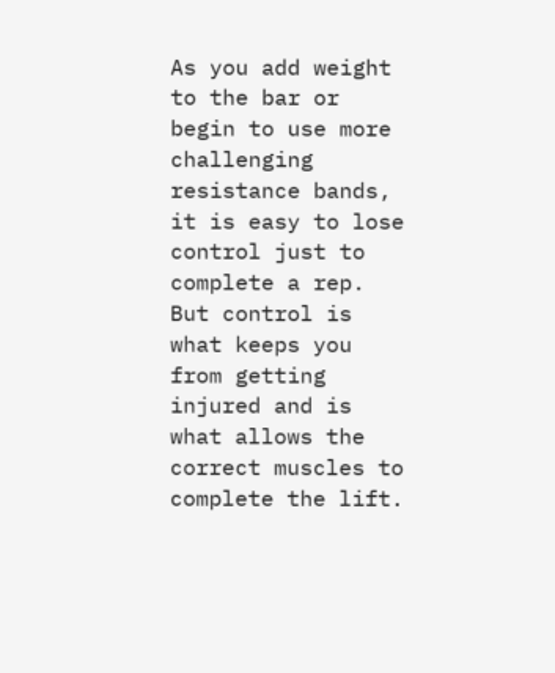As you add weight to the bar or begin to use more challenging resistance bands, it is easy to lose control just to complete a rep. But control is what keeps you from getting injured and is what allows the correct muscles to complete the lift.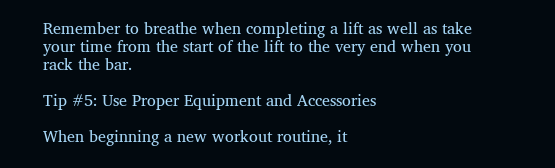Remember to breathe when completing a lift as well as take your time from the start of the lift to the very end when you rack the bar.

Tip #5: Use Proper Equipment and Accessories

When beginning a new workout routine, it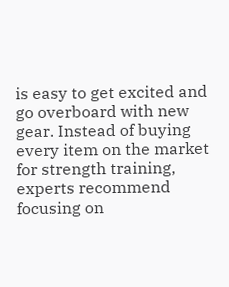is easy to get excited and go overboard with new gear. Instead of buying every item on the market for strength training, experts recommend focusing on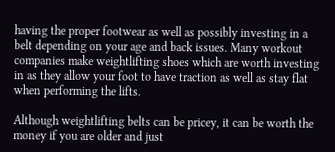having the proper footwear as well as possibly investing in a belt depending on your age and back issues. Many workout companies make weightlifting shoes which are worth investing in as they allow your foot to have traction as well as stay flat when performing the lifts.

Although weightlifting belts can be pricey, it can be worth the money if you are older and just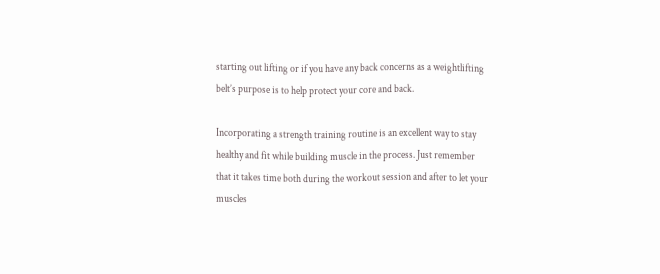starting out lifting or if you have any back concerns as a weightlifting belt’s purpose is to help protect your core and back.

Incorporating a strength training routine is an excellent way to stay healthy and fit while building muscle in the process. Just remember that it takes time both during the workout session and after to let your muscles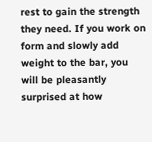rest to gain the strength they need. If you work on form and slowly add weight to the bar, you will be pleasantly surprised at how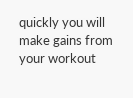quickly you will make gains from your workout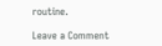routine.

Leave a Comment